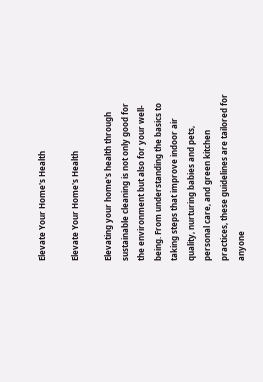Elevate Your Home's Health

Elevate Your Home's Health

Elevating your home's health through sustainable cleaning is not only good for the environment but also for your well-being. From understanding the basics to taking steps that improve indoor air quality, nurturing babies and pets, personal care, and green kitchen practices, these guidelines are tailored for anyone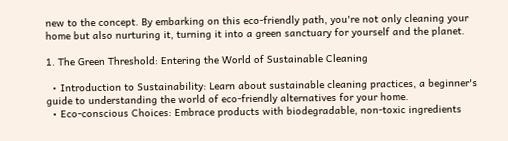new to the concept. By embarking on this eco-friendly path, you're not only cleaning your home but also nurturing it, turning it into a green sanctuary for yourself and the planet.

1. The Green Threshold: Entering the World of Sustainable Cleaning

  • Introduction to Sustainability: Learn about sustainable cleaning practices, a beginner's guide to understanding the world of eco-friendly alternatives for your home.
  • Eco-conscious Choices: Embrace products with biodegradable, non-toxic ingredients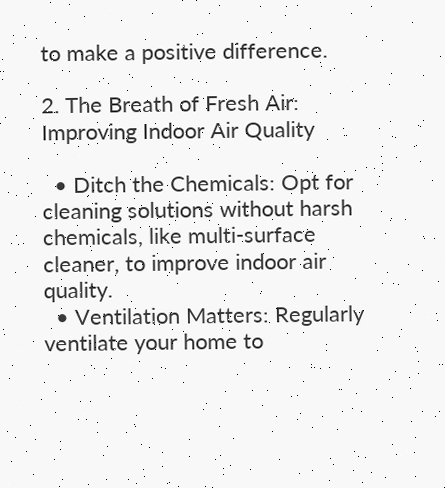to make a positive difference.

2. The Breath of Fresh Air: Improving Indoor Air Quality

  • Ditch the Chemicals: Opt for cleaning solutions without harsh chemicals, like multi-surface cleaner, to improve indoor air quality.
  • Ventilation Matters: Regularly ventilate your home to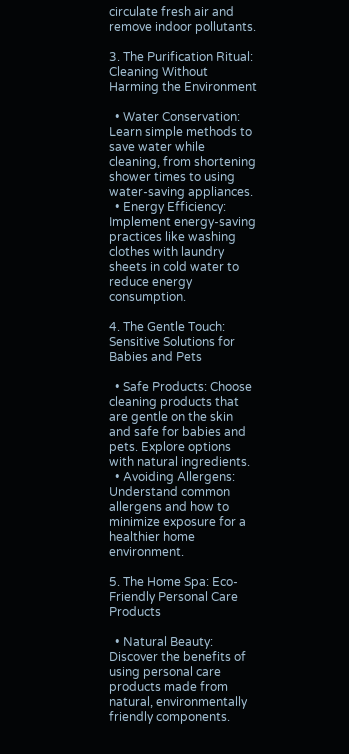circulate fresh air and remove indoor pollutants.

3. The Purification Ritual: Cleaning Without Harming the Environment

  • Water Conservation: Learn simple methods to save water while cleaning, from shortening shower times to using water-saving appliances.
  • Energy Efficiency: Implement energy-saving practices like washing clothes with laundry sheets in cold water to reduce energy consumption.

4. The Gentle Touch: Sensitive Solutions for Babies and Pets

  • Safe Products: Choose cleaning products that are gentle on the skin and safe for babies and pets. Explore options with natural ingredients.
  • Avoiding Allergens: Understand common allergens and how to minimize exposure for a healthier home environment.

5. The Home Spa: Eco-Friendly Personal Care Products

  • Natural Beauty: Discover the benefits of using personal care products made from natural, environmentally friendly components.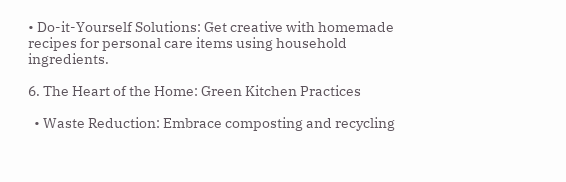• Do-it-Yourself Solutions: Get creative with homemade recipes for personal care items using household ingredients.

6. The Heart of the Home: Green Kitchen Practices

  • Waste Reduction: Embrace composting and recycling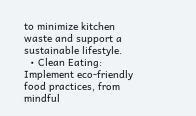to minimize kitchen waste and support a sustainable lifestyle.
  • Clean Eating: Implement eco-friendly food practices, from mindful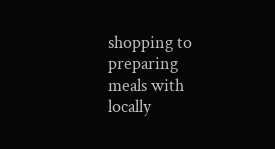shopping to preparing meals with locally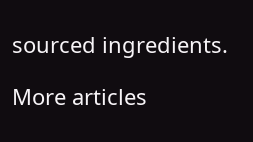sourced ingredients.

More articles